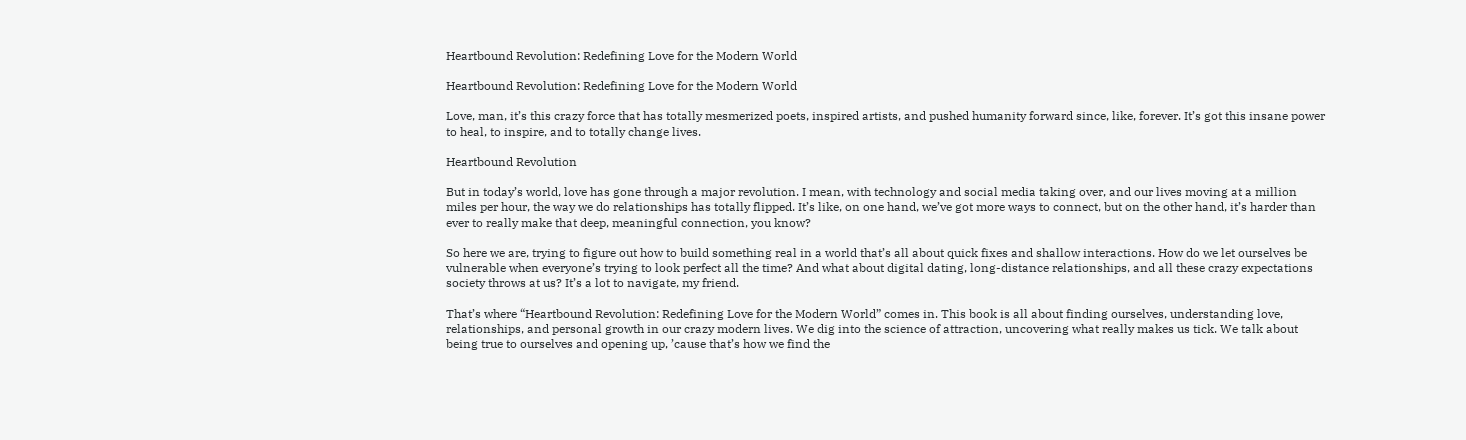Heartbound Revolution: Redefining Love for the Modern World

Heartbound Revolution: Redefining Love for the Modern World

Love, man, it’s this crazy force that has totally mesmerized poets, inspired artists, and pushed humanity forward since, like, forever. It’s got this insane power to heal, to inspire, and to totally change lives.

Heartbound Revolution

But in today’s world, love has gone through a major revolution. I mean, with technology and social media taking over, and our lives moving at a million miles per hour, the way we do relationships has totally flipped. It’s like, on one hand, we’ve got more ways to connect, but on the other hand, it’s harder than ever to really make that deep, meaningful connection, you know?

So here we are, trying to figure out how to build something real in a world that’s all about quick fixes and shallow interactions. How do we let ourselves be vulnerable when everyone’s trying to look perfect all the time? And what about digital dating, long-distance relationships, and all these crazy expectations society throws at us? It’s a lot to navigate, my friend.

That’s where “Heartbound Revolution: Redefining Love for the Modern World” comes in. This book is all about finding ourselves, understanding love, relationships, and personal growth in our crazy modern lives. We dig into the science of attraction, uncovering what really makes us tick. We talk about being true to ourselves and opening up, ’cause that’s how we find the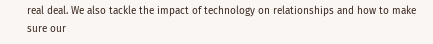real deal. We also tackle the impact of technology on relationships and how to make sure our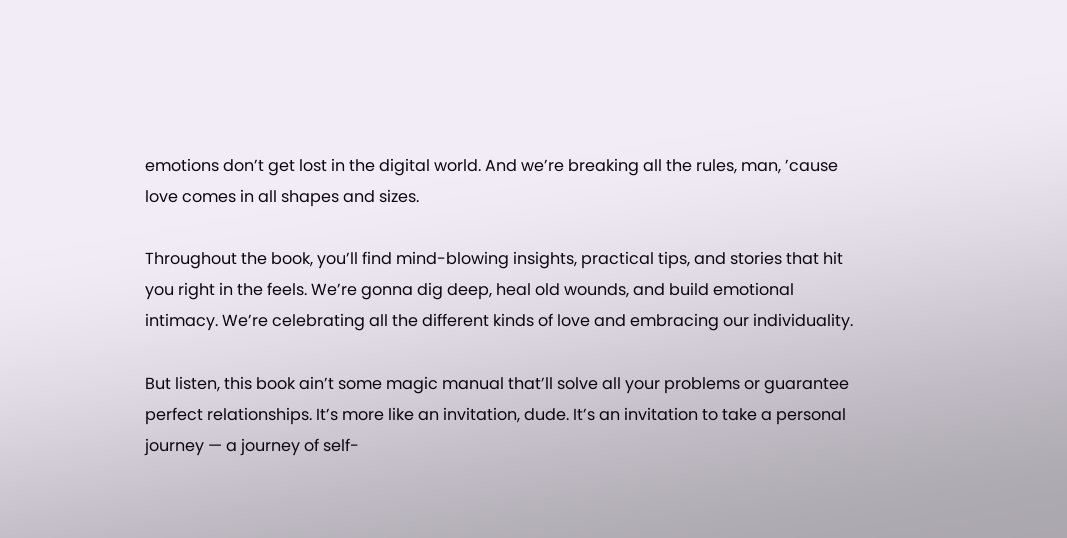emotions don’t get lost in the digital world. And we’re breaking all the rules, man, ’cause love comes in all shapes and sizes.

Throughout the book, you’ll find mind-blowing insights, practical tips, and stories that hit you right in the feels. We’re gonna dig deep, heal old wounds, and build emotional intimacy. We’re celebrating all the different kinds of love and embracing our individuality.

But listen, this book ain’t some magic manual that’ll solve all your problems or guarantee perfect relationships. It’s more like an invitation, dude. It’s an invitation to take a personal journey — a journey of self-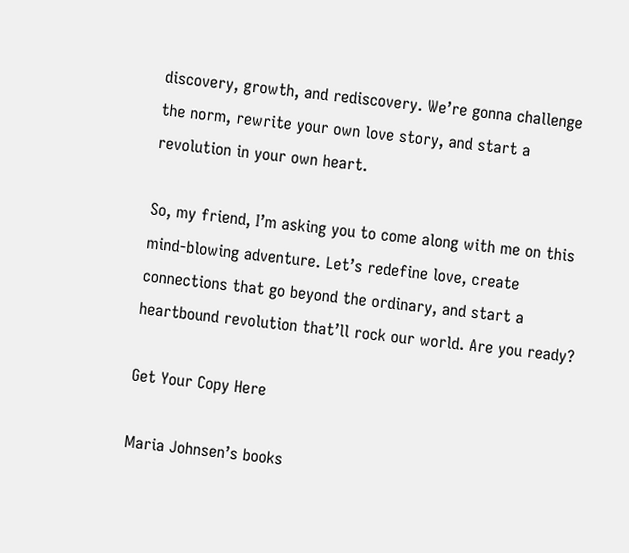discovery, growth, and rediscovery. We’re gonna challenge the norm, rewrite your own love story, and start a revolution in your own heart.

So, my friend, I’m asking you to come along with me on this mind-blowing adventure. Let’s redefine love, create connections that go beyond the ordinary, and start a heartbound revolution that’ll rock our world. Are you ready?

Get Your Copy Here

Maria Johnsen’s books